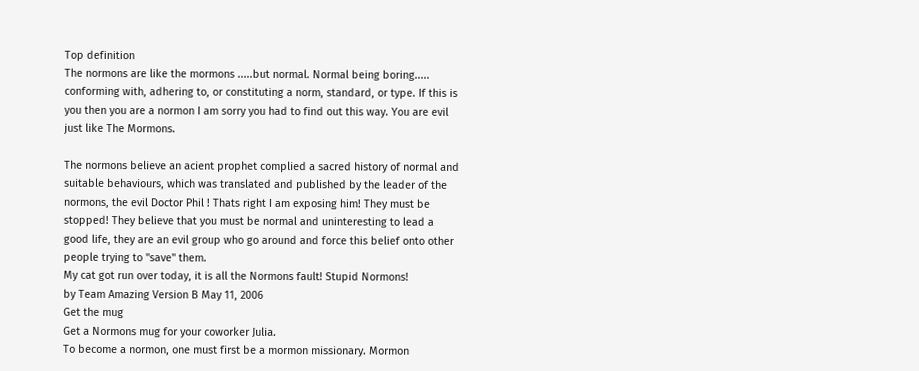Top definition
The normons are like the mormons .....but normal. Normal being boring..... conforming with, adhering to, or constituting a norm, standard, or type. If this is you then you are a normon I am sorry you had to find out this way. You are evil just like The Mormons.

The normons believe an acient prophet complied a sacred history of normal and suitable behaviours, which was translated and published by the leader of the normons, the evil Doctor Phil ! Thats right I am exposing him! They must be stopped! They believe that you must be normal and uninteresting to lead a good life, they are an evil group who go around and force this belief onto other people trying to "save" them.
My cat got run over today, it is all the Normons fault! Stupid Normons!
by Team Amazing Version B May 11, 2006
Get the mug
Get a Normons mug for your coworker Julia.
To become a normon, one must first be a mormon missionary. Mormon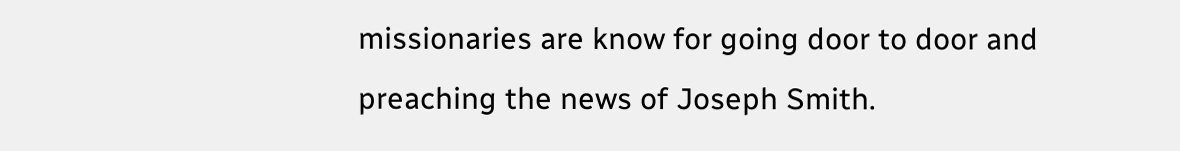missionaries are know for going door to door and preaching the news of Joseph Smith.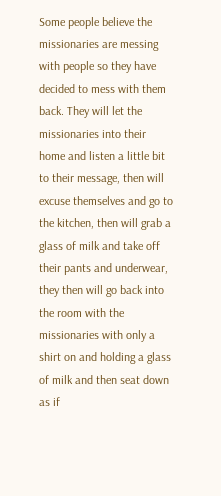Some people believe the missionaries are messing with people so they have decided to mess with them back. They will let the missionaries into their home and listen a little bit to their message, then will excuse themselves and go to the kitchen, then will grab a glass of milk and take off their pants and underwear, they then will go back into the room with the missionaries with only a shirt on and holding a glass of milk and then seat down as if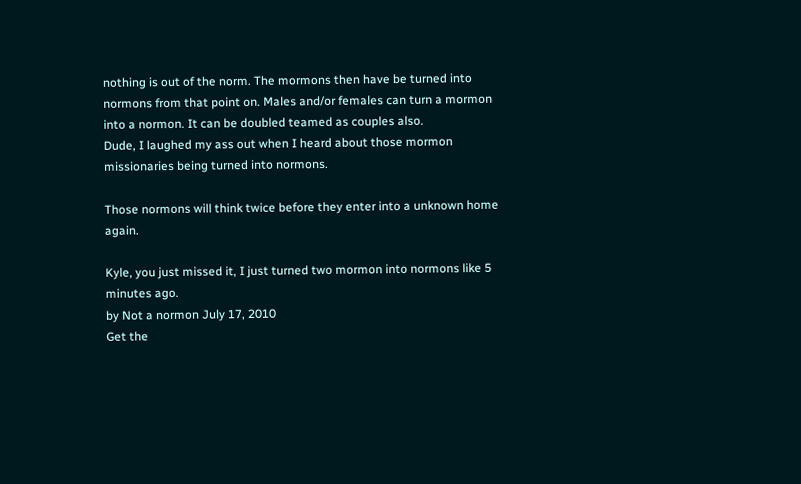nothing is out of the norm. The mormons then have be turned into normons from that point on. Males and/or females can turn a mormon into a normon. It can be doubled teamed as couples also.
Dude, I laughed my ass out when I heard about those mormon missionaries being turned into normons.

Those normons will think twice before they enter into a unknown home again.

Kyle, you just missed it, I just turned two mormon into normons like 5 minutes ago.
by Not a normon July 17, 2010
Get the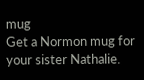mug
Get a Normon mug for your sister Nathalie.